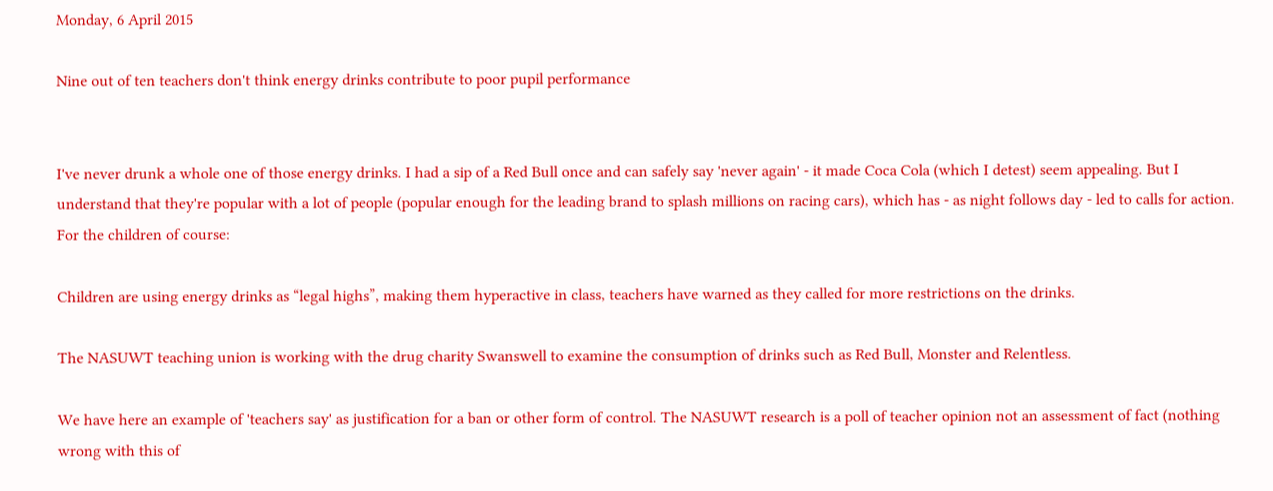Monday, 6 April 2015

Nine out of ten teachers don't think energy drinks contribute to poor pupil performance


I've never drunk a whole one of those energy drinks. I had a sip of a Red Bull once and can safely say 'never again' - it made Coca Cola (which I detest) seem appealing. But I understand that they're popular with a lot of people (popular enough for the leading brand to splash millions on racing cars), which has - as night follows day - led to calls for action. For the children of course:

Children are using energy drinks as “legal highs”, making them hyperactive in class, teachers have warned as they called for more restrictions on the drinks.

The NASUWT teaching union is working with the drug charity Swanswell to examine the consumption of drinks such as Red Bull, Monster and Relentless.

We have here an example of 'teachers say' as justification for a ban or other form of control. The NASUWT research is a poll of teacher opinion not an assessment of fact (nothing wrong with this of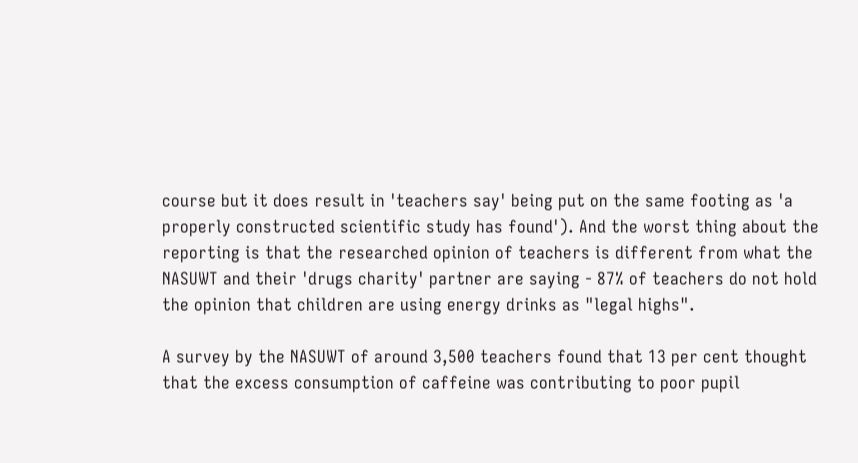course but it does result in 'teachers say' being put on the same footing as 'a properly constructed scientific study has found'). And the worst thing about the reporting is that the researched opinion of teachers is different from what the NASUWT and their 'drugs charity' partner are saying - 87% of teachers do not hold the opinion that children are using energy drinks as "legal highs".

A survey by the NASUWT of around 3,500 teachers found that 13 per cent thought that the excess consumption of caffeine was contributing to poor pupil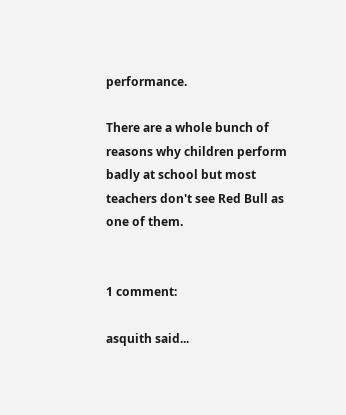performance.

There are a whole bunch of reasons why children perform badly at school but most teachers don't see Red Bull as one of them.


1 comment:

asquith said...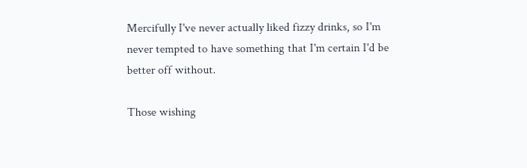Mercifully I've never actually liked fizzy drinks, so I'm never tempted to have something that I'm certain I'd be better off without.

Those wishing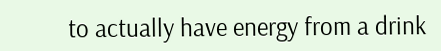to actually have energy from a drink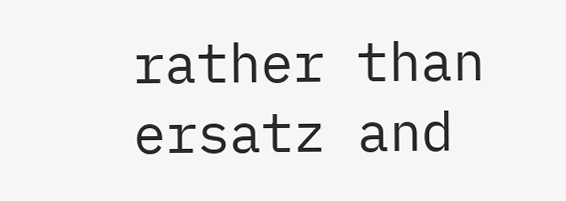rather than ersatz and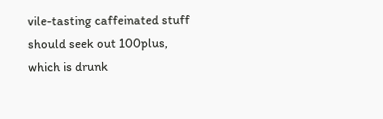vile-tasting caffeinated stuff should seek out 100plus, which is drunk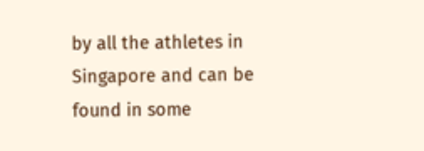by all the athletes in Singapore and can be found in some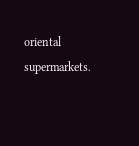oriental supermarkets.